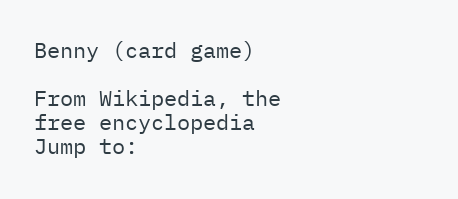Benny (card game)

From Wikipedia, the free encyclopedia
Jump to: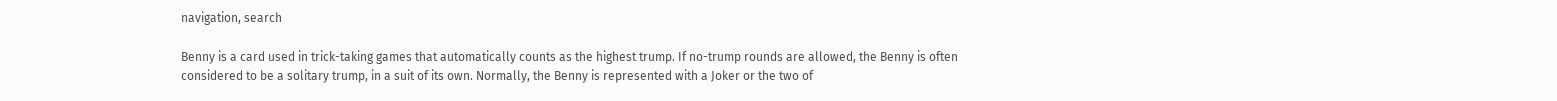navigation, search

Benny is a card used in trick-taking games that automatically counts as the highest trump. If no-trump rounds are allowed, the Benny is often considered to be a solitary trump, in a suit of its own. Normally, the Benny is represented with a Joker or the two of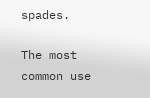spades.

The most common use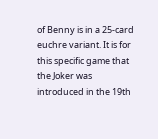of Benny is in a 25-card euchre variant. It is for this specific game that the Joker was introduced in the 19th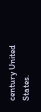century United States.